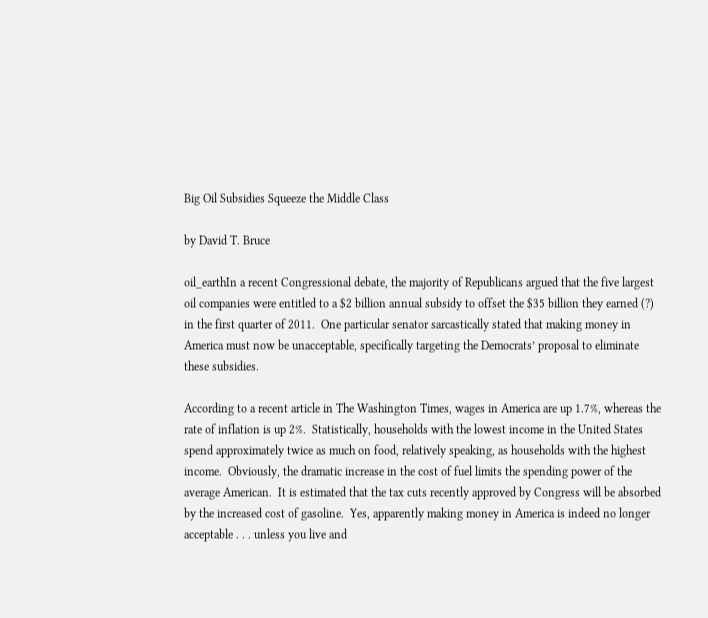Big Oil Subsidies Squeeze the Middle Class

by David T. Bruce

oil_earthIn a recent Congressional debate, the majority of Republicans argued that the five largest oil companies were entitled to a $2 billion annual subsidy to offset the $35 billion they earned (?) in the first quarter of 2011.  One particular senator sarcastically stated that making money in America must now be unacceptable, specifically targeting the Democrats’ proposal to eliminate these subsidies.

According to a recent article in The Washington Times, wages in America are up 1.7%, whereas the rate of inflation is up 2%.  Statistically, households with the lowest income in the United States spend approximately twice as much on food, relatively speaking, as households with the highest income.  Obviously, the dramatic increase in the cost of fuel limits the spending power of the average American.  It is estimated that the tax cuts recently approved by Congress will be absorbed by the increased cost of gasoline.  Yes, apparently making money in America is indeed no longer acceptable . . . unless you live and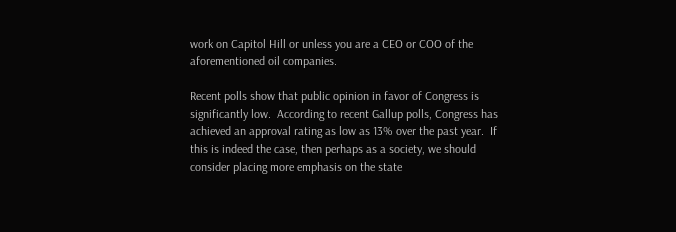work on Capitol Hill or unless you are a CEO or COO of the aforementioned oil companies.

Recent polls show that public opinion in favor of Congress is significantly low.  According to recent Gallup polls, Congress has achieved an approval rating as low as 13% over the past year.  If this is indeed the case, then perhaps as a society, we should consider placing more emphasis on the state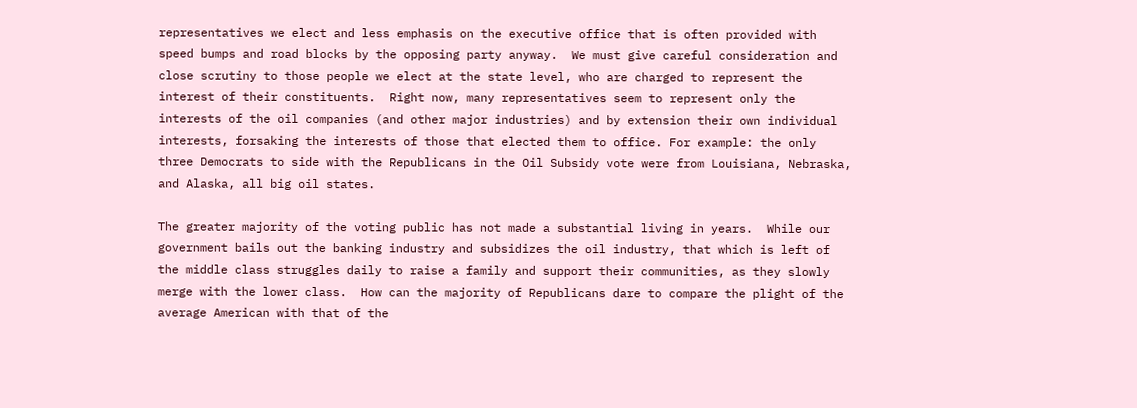representatives we elect and less emphasis on the executive office that is often provided with speed bumps and road blocks by the opposing party anyway.  We must give careful consideration and close scrutiny to those people we elect at the state level, who are charged to represent the interest of their constituents.  Right now, many representatives seem to represent only the interests of the oil companies (and other major industries) and by extension their own individual interests, forsaking the interests of those that elected them to office. For example: the only three Democrats to side with the Republicans in the Oil Subsidy vote were from Louisiana, Nebraska, and Alaska, all big oil states.

The greater majority of the voting public has not made a substantial living in years.  While our government bails out the banking industry and subsidizes the oil industry, that which is left of the middle class struggles daily to raise a family and support their communities, as they slowly merge with the lower class.  How can the majority of Republicans dare to compare the plight of the average American with that of the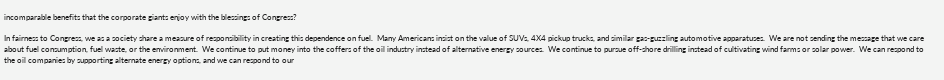incomparable benefits that the corporate giants enjoy with the blessings of Congress?

In fairness to Congress, we as a society share a measure of responsibility in creating this dependence on fuel.  Many Americans insist on the value of SUVs, 4X4 pickup trucks, and similar gas-guzzling automotive apparatuses.  We are not sending the message that we care about fuel consumption, fuel waste, or the environment.  We continue to put money into the coffers of the oil industry instead of alternative energy sources.  We continue to pursue off-shore drilling instead of cultivating wind farms or solar power.  We can respond to the oil companies by supporting alternate energy options, and we can respond to our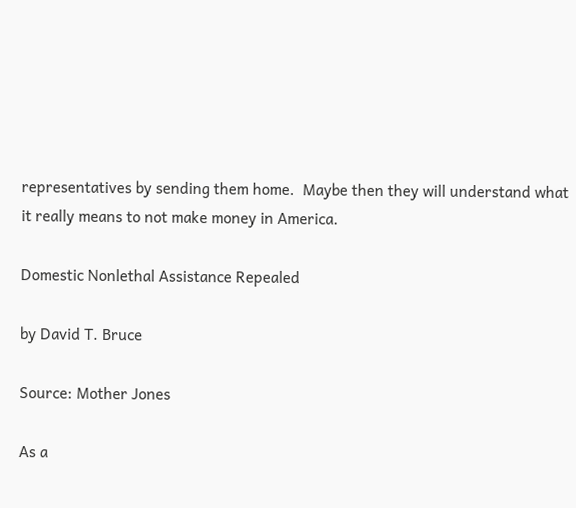representatives by sending them home.  Maybe then they will understand what it really means to not make money in America.

Domestic Nonlethal Assistance Repealed

by David T. Bruce

Source: Mother Jones

As a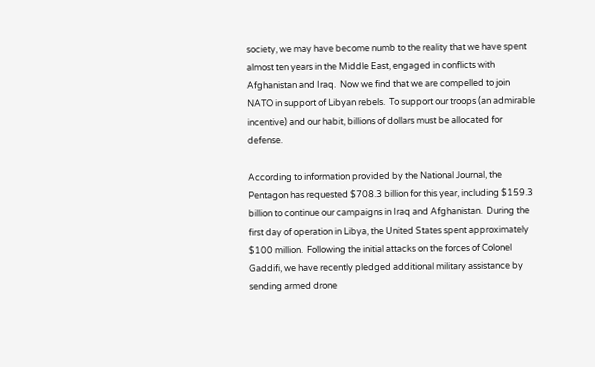society, we may have become numb to the reality that we have spent almost ten years in the Middle East, engaged in conflicts with Afghanistan and Iraq.  Now we find that we are compelled to join NATO in support of Libyan rebels.  To support our troops (an admirable incentive) and our habit, billions of dollars must be allocated for defense.

According to information provided by the National Journal, the Pentagon has requested $708.3 billion for this year, including $159.3 billion to continue our campaigns in Iraq and Afghanistan.  During the first day of operation in Libya, the United States spent approximately $100 million.  Following the initial attacks on the forces of Colonel Gaddifi, we have recently pledged additional military assistance by sending armed drone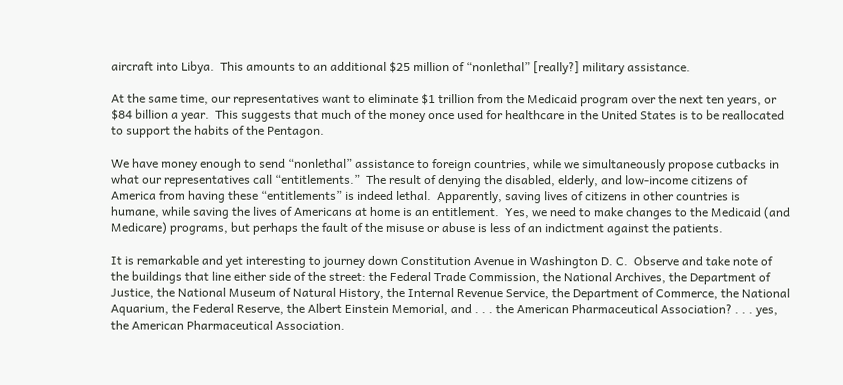aircraft into Libya.  This amounts to an additional $25 million of “nonlethal” [really?] military assistance.

At the same time, our representatives want to eliminate $1 trillion from the Medicaid program over the next ten years, or $84 billion a year.  This suggests that much of the money once used for healthcare in the United States is to be reallocated to support the habits of the Pentagon.

We have money enough to send “nonlethal” assistance to foreign countries, while we simultaneously propose cutbacks in what our representatives call “entitlements.”  The result of denying the disabled, elderly, and low-income citizens of America from having these “entitlements” is indeed lethal.  Apparently, saving lives of citizens in other countries is humane, while saving the lives of Americans at home is an entitlement.  Yes, we need to make changes to the Medicaid (and Medicare) programs, but perhaps the fault of the misuse or abuse is less of an indictment against the patients.

It is remarkable and yet interesting to journey down Constitution Avenue in Washington D. C.  Observe and take note of the buildings that line either side of the street: the Federal Trade Commission, the National Archives, the Department of Justice, the National Museum of Natural History, the Internal Revenue Service, the Department of Commerce, the National Aquarium, the Federal Reserve, the Albert Einstein Memorial, and . . . the American Pharmaceutical Association? . . . yes, the American Pharmaceutical Association.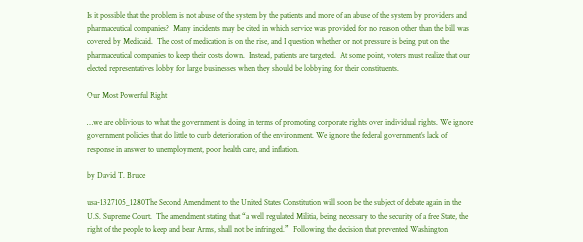Is it possible that the problem is not abuse of the system by the patients and more of an abuse of the system by providers and pharmaceutical companies?  Many incidents may be cited in which service was provided for no reason other than the bill was covered by Medicaid.  The cost of medication is on the rise, and I question whether or not pressure is being put on the pharmaceutical companies to keep their costs down.  Instead, patients are targeted.  At some point, voters must realize that our elected representatives lobby for large businesses when they should be lobbying for their constituents.

Our Most Powerful Right

…we are oblivious to what the government is doing in terms of promoting corporate rights over individual rights. We ignore government policies that do little to curb deterioration of the environment. We ignore the federal government’s lack of response in answer to unemployment, poor health care, and inflation.

by David T. Bruce

usa-1327105_1280The Second Amendment to the United States Constitution will soon be the subject of debate again in the U.S. Supreme Court.  The amendment stating that “a well regulated Militia, being necessary to the security of a free State, the right of the people to keep and bear Arms, shall not be infringed.”  Following the decision that prevented Washington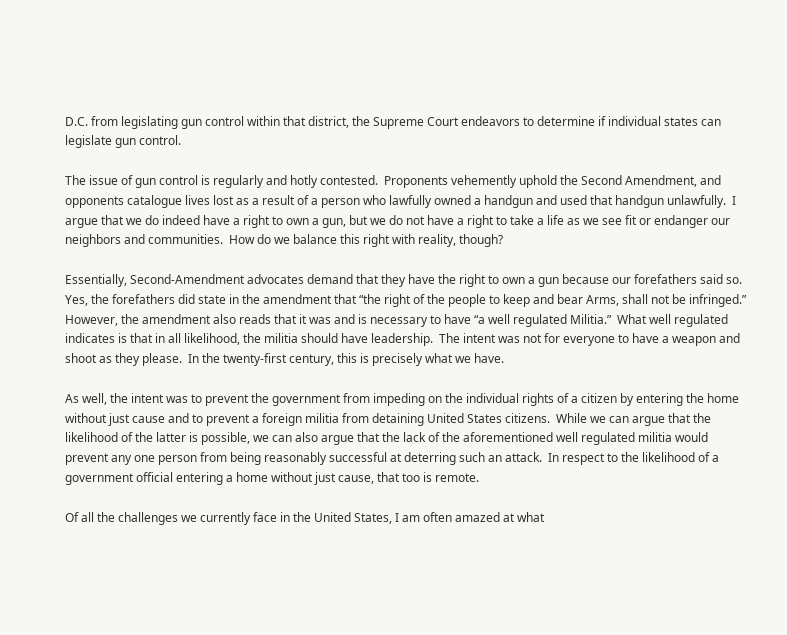D.C. from legislating gun control within that district, the Supreme Court endeavors to determine if individual states can legislate gun control.

The issue of gun control is regularly and hotly contested.  Proponents vehemently uphold the Second Amendment, and opponents catalogue lives lost as a result of a person who lawfully owned a handgun and used that handgun unlawfully.  I argue that we do indeed have a right to own a gun, but we do not have a right to take a life as we see fit or endanger our neighbors and communities.  How do we balance this right with reality, though?

Essentially, Second-Amendment advocates demand that they have the right to own a gun because our forefathers said so.  Yes, the forefathers did state in the amendment that “the right of the people to keep and bear Arms, shall not be infringed.”  However, the amendment also reads that it was and is necessary to have “a well regulated Militia.”  What well regulated indicates is that in all likelihood, the militia should have leadership.  The intent was not for everyone to have a weapon and shoot as they please.  In the twenty-first century, this is precisely what we have.

As well, the intent was to prevent the government from impeding on the individual rights of a citizen by entering the home without just cause and to prevent a foreign militia from detaining United States citizens.  While we can argue that the likelihood of the latter is possible, we can also argue that the lack of the aforementioned well regulated militia would prevent any one person from being reasonably successful at deterring such an attack.  In respect to the likelihood of a government official entering a home without just cause, that too is remote.

Of all the challenges we currently face in the United States, I am often amazed at what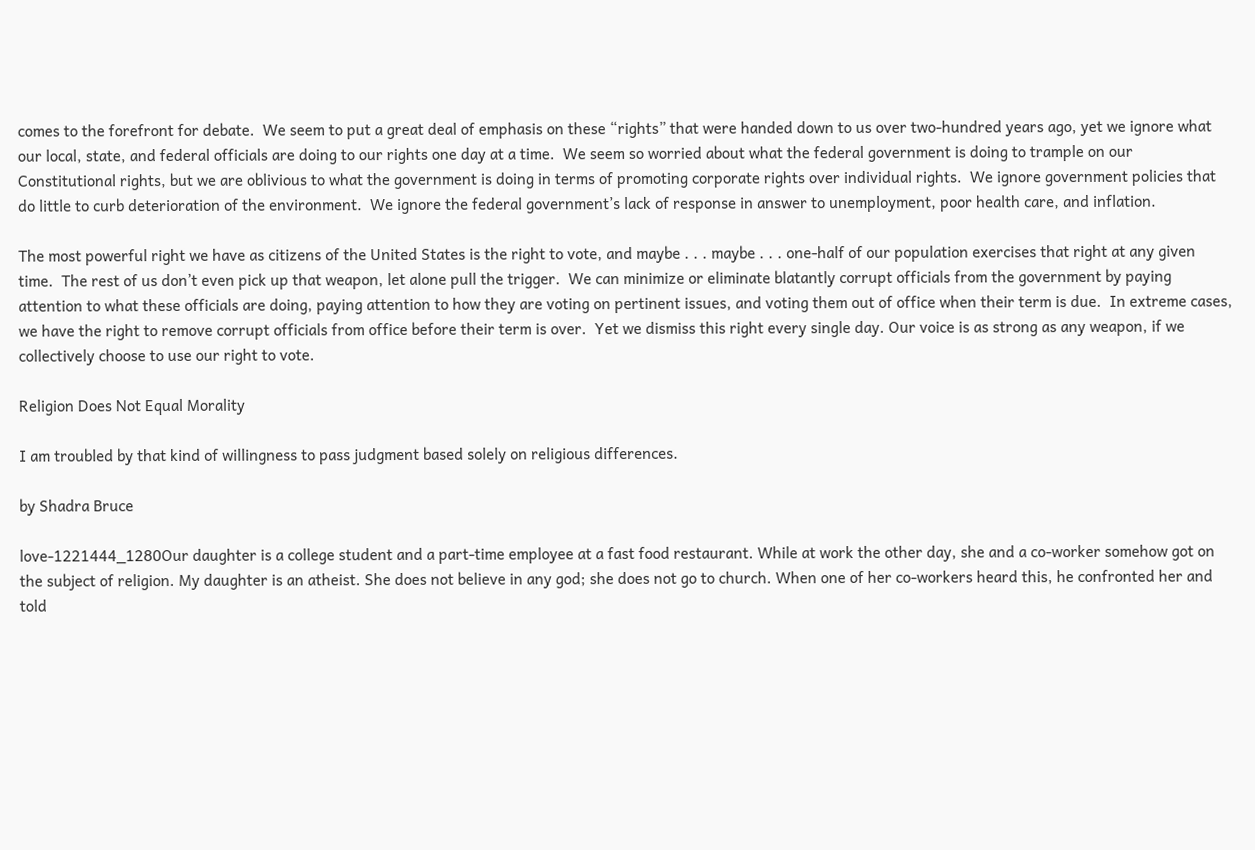comes to the forefront for debate.  We seem to put a great deal of emphasis on these “rights” that were handed down to us over two-hundred years ago, yet we ignore what our local, state, and federal officials are doing to our rights one day at a time.  We seem so worried about what the federal government is doing to trample on our Constitutional rights, but we are oblivious to what the government is doing in terms of promoting corporate rights over individual rights.  We ignore government policies that do little to curb deterioration of the environment.  We ignore the federal government’s lack of response in answer to unemployment, poor health care, and inflation.

The most powerful right we have as citizens of the United States is the right to vote, and maybe . . . maybe . . . one-half of our population exercises that right at any given time.  The rest of us don’t even pick up that weapon, let alone pull the trigger.  We can minimize or eliminate blatantly corrupt officials from the government by paying attention to what these officials are doing, paying attention to how they are voting on pertinent issues, and voting them out of office when their term is due.  In extreme cases, we have the right to remove corrupt officials from office before their term is over.  Yet we dismiss this right every single day. Our voice is as strong as any weapon, if we collectively choose to use our right to vote.

Religion Does Not Equal Morality

I am troubled by that kind of willingness to pass judgment based solely on religious differences.

by Shadra Bruce

love-1221444_1280Our daughter is a college student and a part-time employee at a fast food restaurant. While at work the other day, she and a co-worker somehow got on the subject of religion. My daughter is an atheist. She does not believe in any god; she does not go to church. When one of her co-workers heard this, he confronted her and told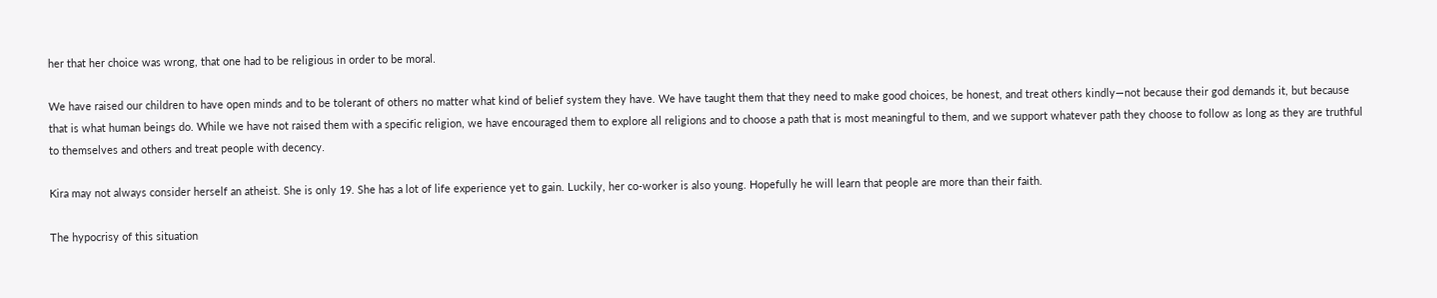her that her choice was wrong, that one had to be religious in order to be moral.

We have raised our children to have open minds and to be tolerant of others no matter what kind of belief system they have. We have taught them that they need to make good choices, be honest, and treat others kindly—not because their god demands it, but because that is what human beings do. While we have not raised them with a specific religion, we have encouraged them to explore all religions and to choose a path that is most meaningful to them, and we support whatever path they choose to follow as long as they are truthful to themselves and others and treat people with decency.

Kira may not always consider herself an atheist. She is only 19. She has a lot of life experience yet to gain. Luckily, her co-worker is also young. Hopefully he will learn that people are more than their faith.

The hypocrisy of this situation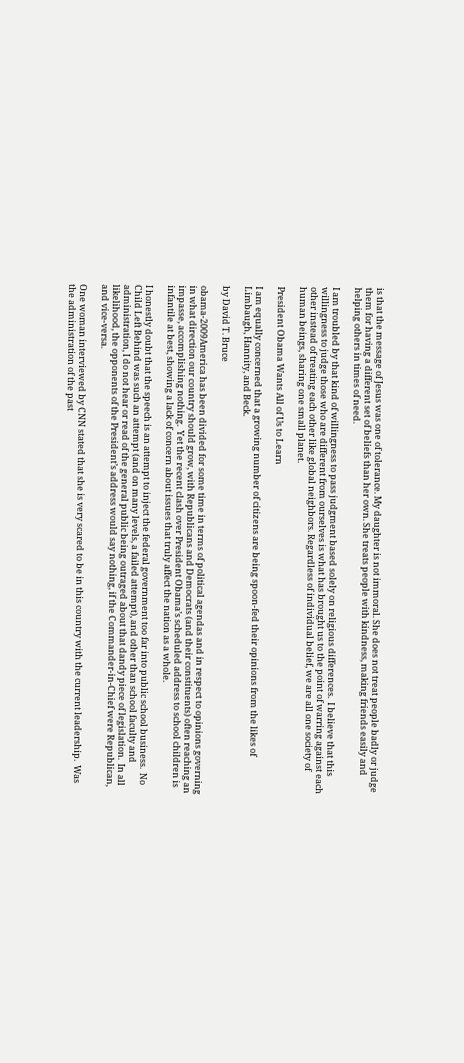is that the message of Jesus was one of tolerance. My daughter is not immoral. She does not treat people badly or judge them for having a different set of beliefs than her own. She treats people with kindness, making friends easily and helping others in times of need.

I am troubled by that kind of willingness to pass judgment based solely on religious differences.  I believe that this willingness to judge those who are different from ourselves is what has brought us to the point of warring against each other instead of treating each other like global neighbors. Regardless of individual belief, we are all one society of human beings, sharing one small planet.

President Obama Wants All of Us to Learn

I am equally concerned that a growing number of citizens are being spoon-fed their opinions from the likes of Limbaugh, Hannity, and Beck.

by David T. Bruce

obama-2009America has been divided for some time in terms of political agendas and in respect to opinions governing in what direction our country should grow, with Republicans and Democrats (and their constituents) often reaching an impasse, accomplishing nothing.  Yet the recent clash over President Obama’s scheduled address to school children is infantile at best, showing a lack of concern about issues that truly affect the nation as a whole.

I honestly doubt that the speech is an attempt to inject the federal government too far into public school business.  No Child Left Behind was such an attempt (and on many levels, a failed attempt), and other than school faculty and administration, I do not hear or read of the general public being outraged about that dandy piece of legislation.  In all likelihood, the opponents of the President’s address would say nothing, if the Commander-in-Chief were Republican, and vice-versa.

One woman interviewed by CNN stated that she is very scared to be in this country with the current leadership.  Was the administration of the past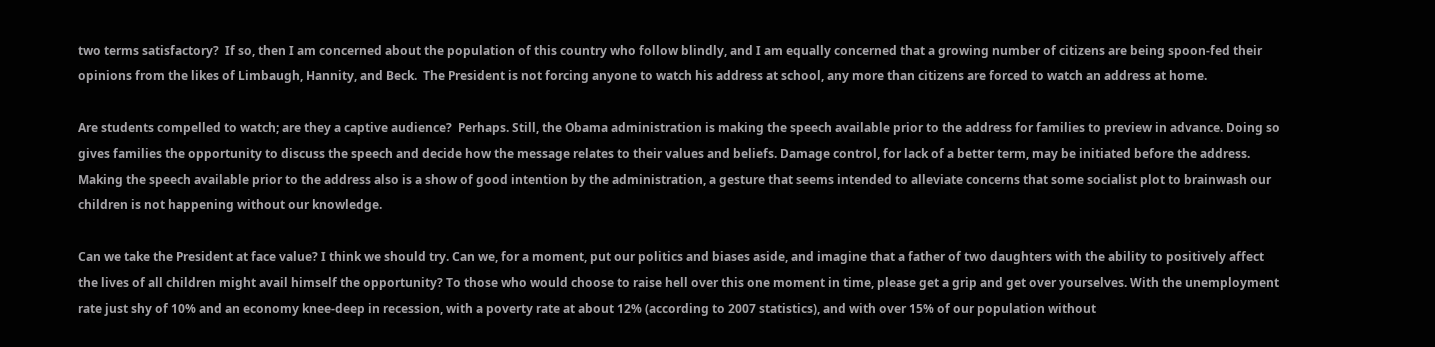two terms satisfactory?  If so, then I am concerned about the population of this country who follow blindly, and I am equally concerned that a growing number of citizens are being spoon-fed their opinions from the likes of Limbaugh, Hannity, and Beck.  The President is not forcing anyone to watch his address at school, any more than citizens are forced to watch an address at home.

Are students compelled to watch; are they a captive audience?  Perhaps. Still, the Obama administration is making the speech available prior to the address for families to preview in advance. Doing so gives families the opportunity to discuss the speech and decide how the message relates to their values and beliefs. Damage control, for lack of a better term, may be initiated before the address. Making the speech available prior to the address also is a show of good intention by the administration, a gesture that seems intended to alleviate concerns that some socialist plot to brainwash our children is not happening without our knowledge.

Can we take the President at face value? I think we should try. Can we, for a moment, put our politics and biases aside, and imagine that a father of two daughters with the ability to positively affect the lives of all children might avail himself the opportunity? To those who would choose to raise hell over this one moment in time, please get a grip and get over yourselves. With the unemployment rate just shy of 10% and an economy knee-deep in recession, with a poverty rate at about 12% (according to 2007 statistics), and with over 15% of our population without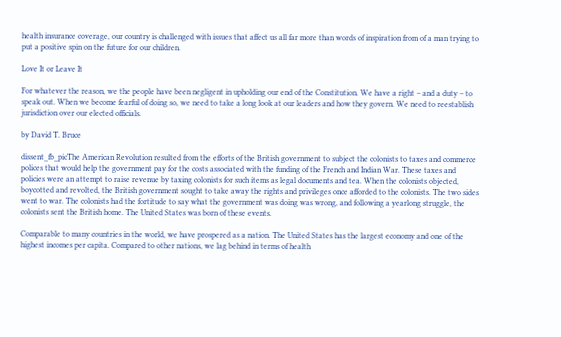health insurance coverage, our country is challenged with issues that affect us all far more than words of inspiration from of a man trying to put a positive spin on the future for our children.

Love It or Leave It

For whatever the reason, we the people have been negligent in upholding our end of the Constitution. We have a right – and a duty – to speak out. When we become fearful of doing so, we need to take a long look at our leaders and how they govern. We need to reestablish jurisdiction over our elected officials.

by David T. Bruce

dissent_fb_picThe American Revolution resulted from the efforts of the British government to subject the colonists to taxes and commerce polices that would help the government pay for the costs associated with the funding of the French and Indian War. These taxes and policies were an attempt to raise revenue by taxing colonists for such items as legal documents and tea. When the colonists objected, boycotted and revolted, the British government sought to take away the rights and privileges once afforded to the colonists. The two sides went to war. The colonists had the fortitude to say what the government was doing was wrong, and following a yearlong struggle, the colonists sent the British home. The United States was born of these events.

Comparable to many countries in the world, we have prospered as a nation. The United States has the largest economy and one of the highest incomes per capita. Compared to other nations, we lag behind in terms of health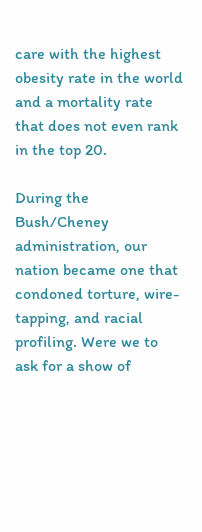care with the highest obesity rate in the world and a mortality rate that does not even rank in the top 20.

During the Bush/Cheney administration, our nation became one that condoned torture, wire-tapping, and racial profiling. Were we to ask for a show of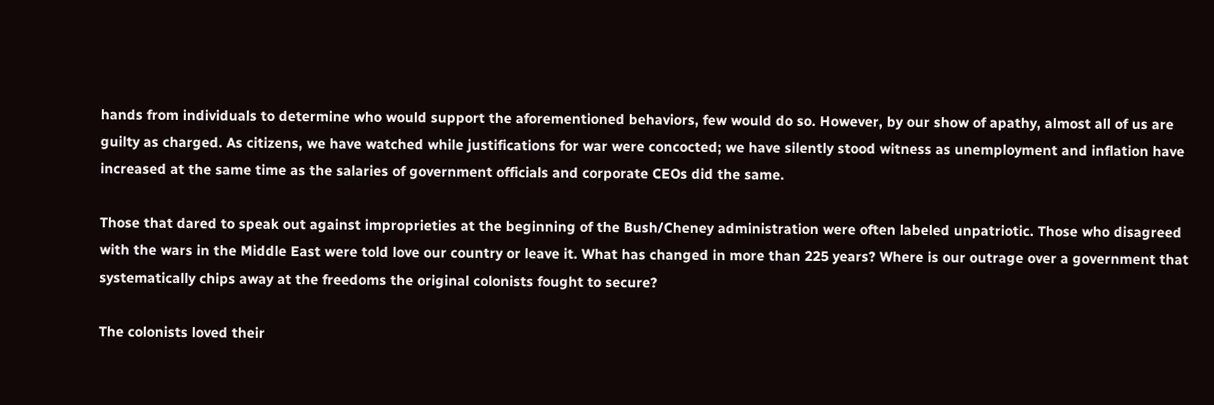hands from individuals to determine who would support the aforementioned behaviors, few would do so. However, by our show of apathy, almost all of us are guilty as charged. As citizens, we have watched while justifications for war were concocted; we have silently stood witness as unemployment and inflation have increased at the same time as the salaries of government officials and corporate CEOs did the same.

Those that dared to speak out against improprieties at the beginning of the Bush/Cheney administration were often labeled unpatriotic. Those who disagreed with the wars in the Middle East were told love our country or leave it. What has changed in more than 225 years? Where is our outrage over a government that systematically chips away at the freedoms the original colonists fought to secure?

The colonists loved their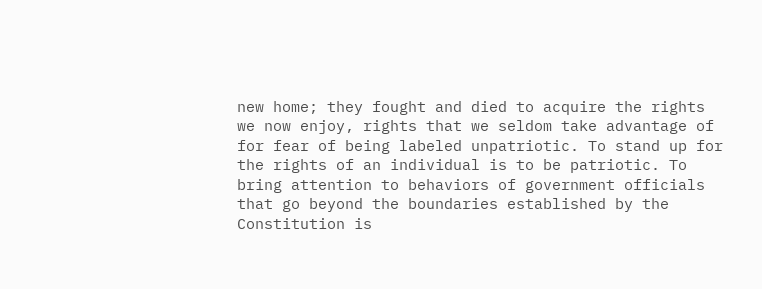new home; they fought and died to acquire the rights we now enjoy, rights that we seldom take advantage of for fear of being labeled unpatriotic. To stand up for the rights of an individual is to be patriotic. To bring attention to behaviors of government officials that go beyond the boundaries established by the Constitution is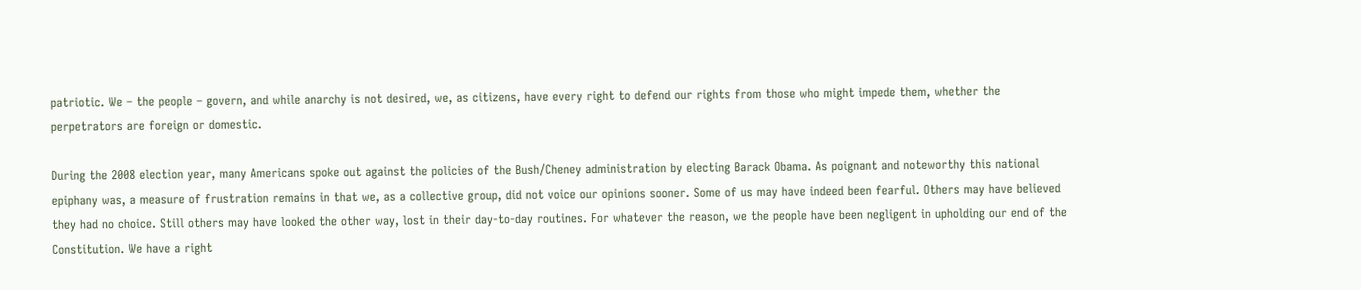patriotic. We – the people – govern, and while anarchy is not desired, we, as citizens, have every right to defend our rights from those who might impede them, whether the perpetrators are foreign or domestic.

During the 2008 election year, many Americans spoke out against the policies of the Bush/Cheney administration by electing Barack Obama. As poignant and noteworthy this national epiphany was, a measure of frustration remains in that we, as a collective group, did not voice our opinions sooner. Some of us may have indeed been fearful. Others may have believed they had no choice. Still others may have looked the other way, lost in their day-to-day routines. For whatever the reason, we the people have been negligent in upholding our end of the Constitution. We have a right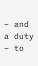– and a duty – to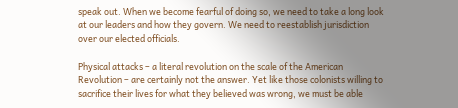speak out. When we become fearful of doing so, we need to take a long look at our leaders and how they govern. We need to reestablish jurisdiction over our elected officials.

Physical attacks – a literal revolution on the scale of the American Revolution – are certainly not the answer. Yet like those colonists willing to sacrifice their lives for what they believed was wrong, we must be able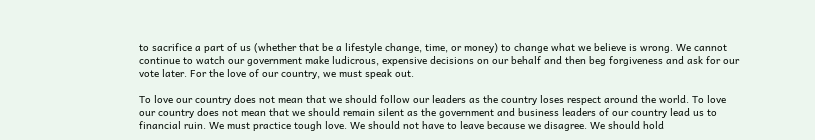to sacrifice a part of us (whether that be a lifestyle change, time, or money) to change what we believe is wrong. We cannot continue to watch our government make ludicrous, expensive decisions on our behalf and then beg forgiveness and ask for our vote later. For the love of our country, we must speak out.

To love our country does not mean that we should follow our leaders as the country loses respect around the world. To love our country does not mean that we should remain silent as the government and business leaders of our country lead us to financial ruin. We must practice tough love. We should not have to leave because we disagree. We should hold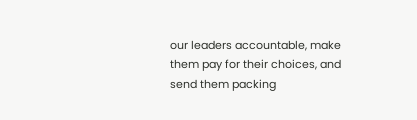our leaders accountable, make them pay for their choices, and send them packing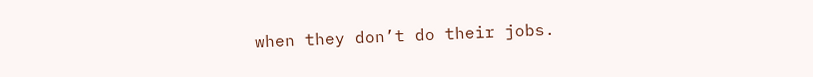when they don’t do their jobs.